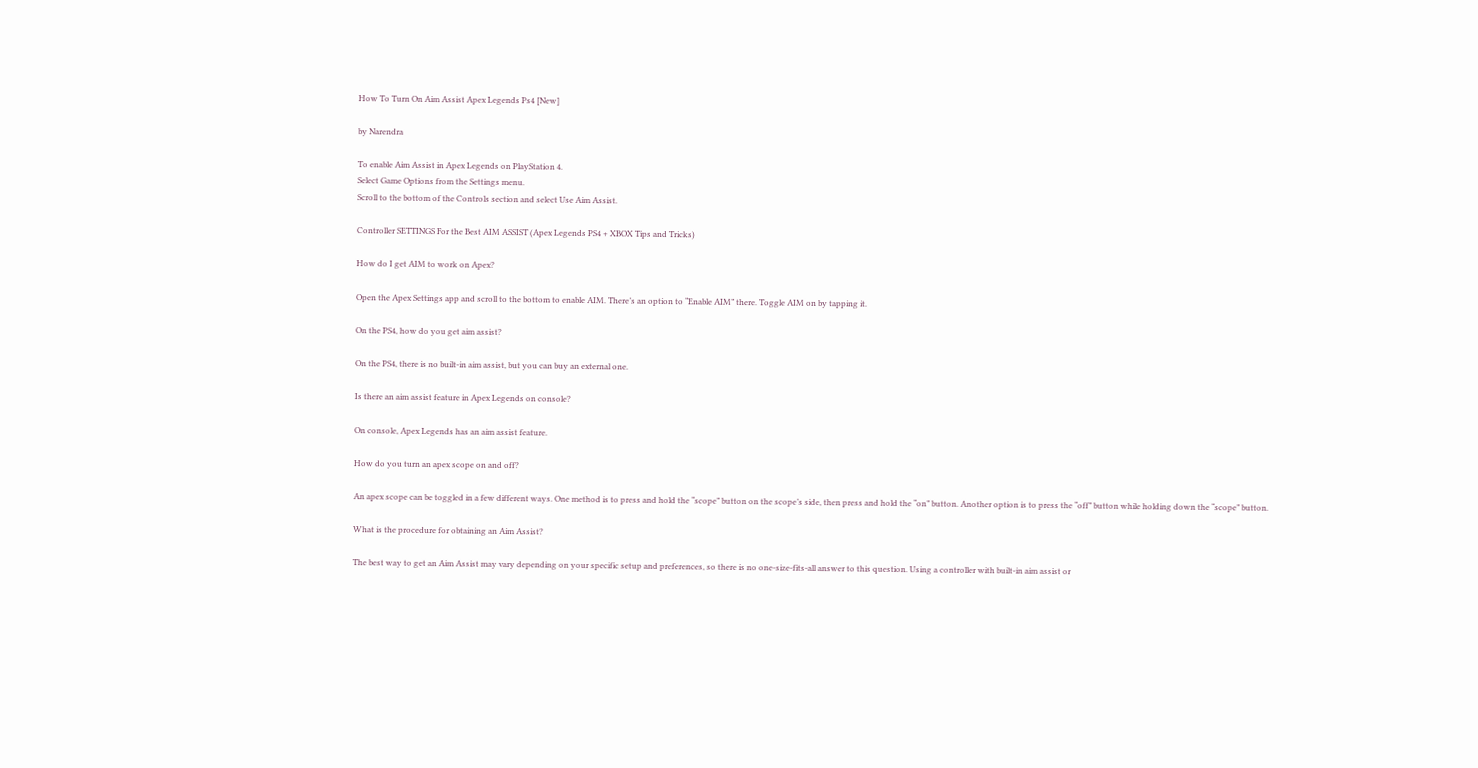How To Turn On Aim Assist Apex Legends Ps4 [New]

by Narendra

To enable Aim Assist in Apex Legends on PlayStation 4.
Select Game Options from the Settings menu.
Scroll to the bottom of the Controls section and select Use Aim Assist.

Controller SETTINGS For the Best AIM ASSIST (Apex Legends PS4 + XBOX Tips and Tricks)

How do I get AIM to work on Apex?

Open the Apex Settings app and scroll to the bottom to enable AIM. There’s an option to “Enable AIM” there. Toggle AIM on by tapping it.

On the PS4, how do you get aim assist?

On the PS4, there is no built-in aim assist, but you can buy an external one.

Is there an aim assist feature in Apex Legends on console?

On console, Apex Legends has an aim assist feature.

How do you turn an apex scope on and off?

An apex scope can be toggled in a few different ways. One method is to press and hold the “scope” button on the scope’s side, then press and hold the “on” button. Another option is to press the “off” button while holding down the “scope” button.

What is the procedure for obtaining an Aim Assist?

The best way to get an Aim Assist may vary depending on your specific setup and preferences, so there is no one-size-fits-all answer to this question. Using a controller with built-in aim assist or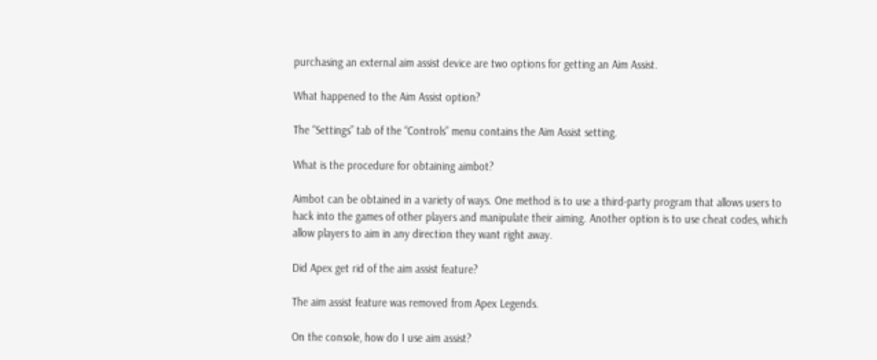purchasing an external aim assist device are two options for getting an Aim Assist.

What happened to the Aim Assist option?

The “Settings” tab of the “Controls” menu contains the Aim Assist setting.

What is the procedure for obtaining aimbot?

Aimbot can be obtained in a variety of ways. One method is to use a third-party program that allows users to hack into the games of other players and manipulate their aiming. Another option is to use cheat codes, which allow players to aim in any direction they want right away.

Did Apex get rid of the aim assist feature?

The aim assist feature was removed from Apex Legends.

On the console, how do I use aim assist?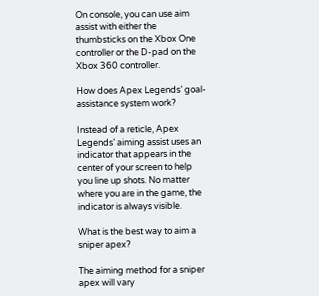On console, you can use aim assist with either the thumbsticks on the Xbox One controller or the D-pad on the Xbox 360 controller.

How does Apex Legends’ goal-assistance system work?

Instead of a reticle, Apex Legends’ aiming assist uses an indicator that appears in the center of your screen to help you line up shots. No matter where you are in the game, the indicator is always visible.

What is the best way to aim a sniper apex?

The aiming method for a sniper apex will vary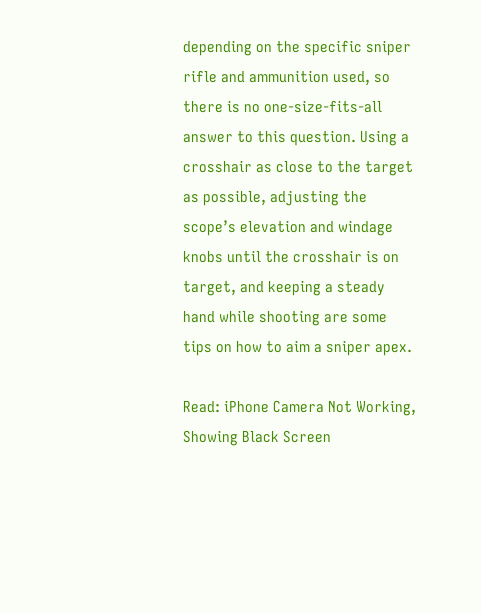depending on the specific sniper rifle and ammunition used, so there is no one-size-fits-all answer to this question. Using a crosshair as close to the target as possible, adjusting the scope’s elevation and windage knobs until the crosshair is on target, and keeping a steady hand while shooting are some tips on how to aim a sniper apex.

Read: iPhone Camera Not Working, Showing Black Screen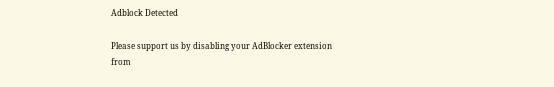Adblock Detected

Please support us by disabling your AdBlocker extension from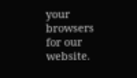your browsers for our website.